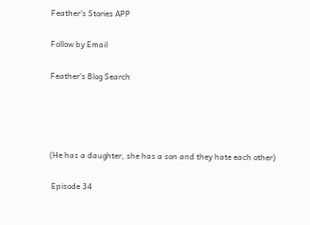Feather's Stories APP

Follow by Email

Feather's Blog Search




(He has a daughter, she has a son and they hate each other)

 Episode 34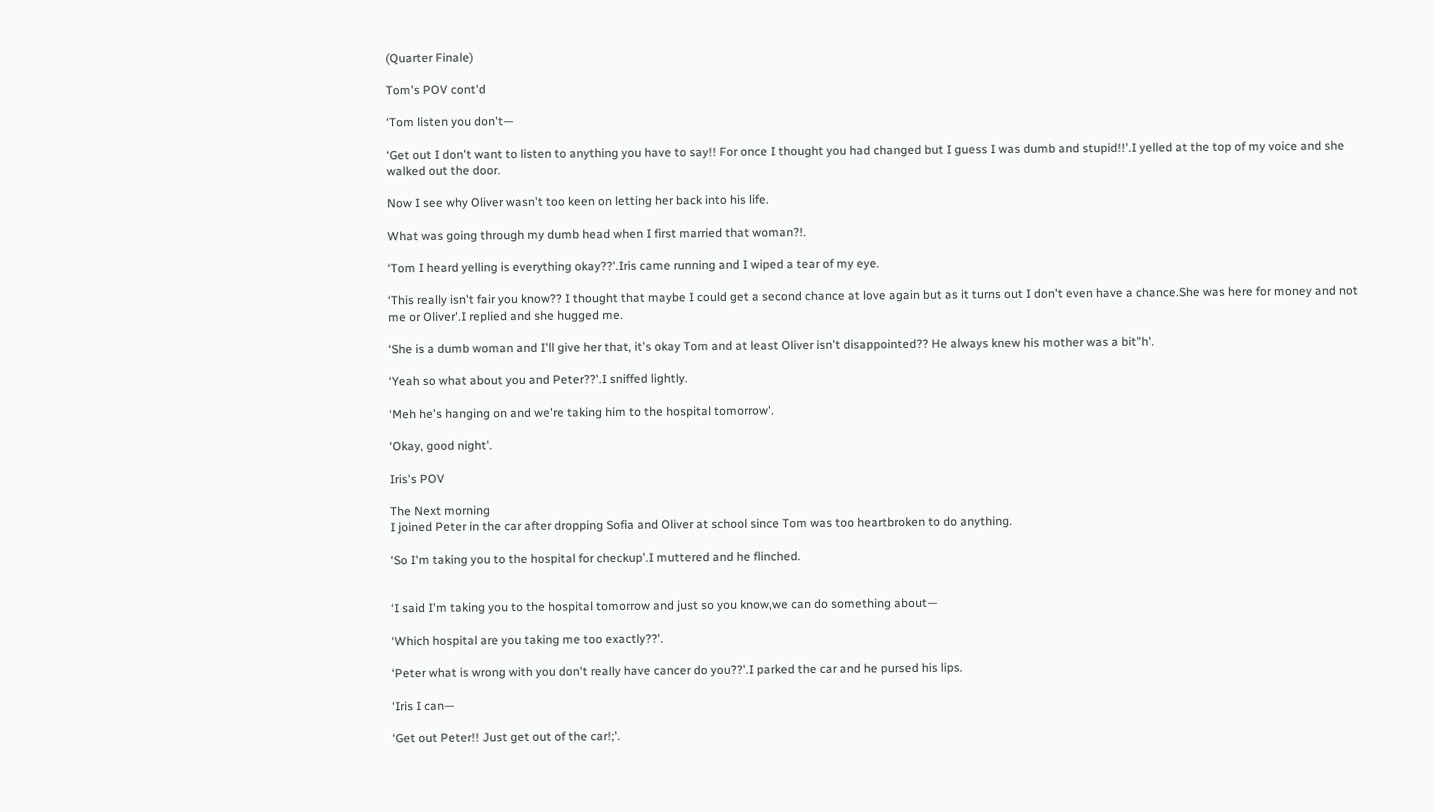(Quarter Finale)

Tom's POV cont'd

‘Tom listen you don't—

‘Get out I don't want to listen to anything you have to say!! For once I thought you had changed but I guess I was dumb and stupid!!'.I yelled at the top of my voice and she walked out the door.

Now I see why Oliver wasn't too keen on letting her back into his life.

What was going through my dumb head when I first married that woman?!.

‘Tom I heard yelling is everything okay??'.Iris came running and I wiped a tear of my eye.

‘This really isn't fair you know?? I thought that maybe I could get a second chance at love again but as it turns out I don't even have a chance.She was here for money and not me or Oliver'.I replied and she hugged me.

‘She is a dumb woman and I'll give her that, it's okay Tom and at least Oliver isn't disappointed?? He always knew his mother was a bit"h'.

‘Yeah so what about you and Peter??'.I sniffed lightly.

‘Meh he's hanging on and we're taking him to the hospital tomorrow'.

‘Okay, good night'.

Iris's POV

The Next morning
I joined Peter in the car after dropping Sofia and Oliver at school since Tom was too heartbroken to do anything.

‘So I'm taking you to the hospital for checkup'.I muttered and he flinched.


‘I said I'm taking you to the hospital tomorrow and just so you know,we can do something about—

‘Which hospital are you taking me too exactly??'.

‘Peter what is wrong with you don't really have cancer do you??'.I parked the car and he pursed his lips.

‘Iris I can—

‘Get out Peter!! Just get out of the car!;'.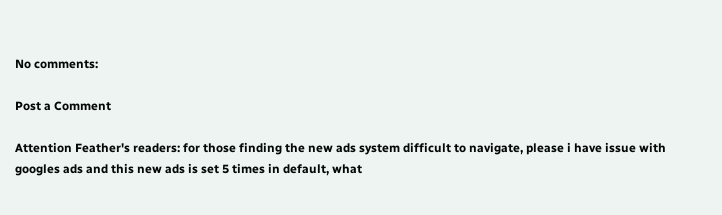No comments:

Post a Comment

Attention Feather's readers: for those finding the new ads system difficult to navigate, please i have issue with googles ads and this new ads is set 5 times in default, what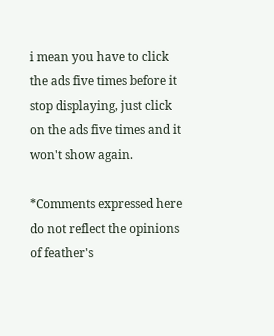i mean you have to click the ads five times before it stop displaying, just click on the ads five times and it won't show again.

*Comments expressed here do not reflect the opinions of feather's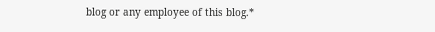blog or any employee of this blog.*